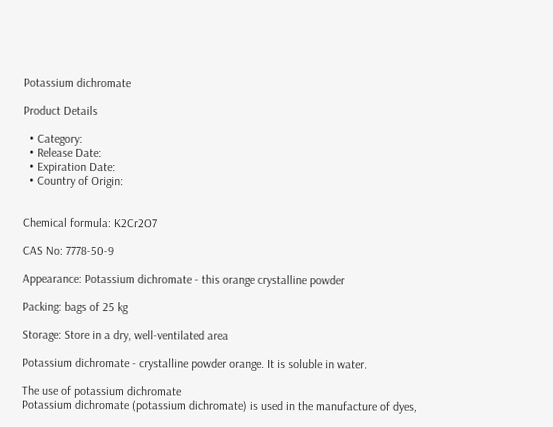Potassium dichromate

Product Details

  • Category:
  • Release Date:
  • Expiration Date:
  • Country of Origin:


Chemical formula: K2Cr2O7

CAS No: 7778-50-9

Appearance: Potassium dichromate - this orange crystalline powder

Packing: bags of 25 kg

Storage: Store in a dry, well-ventilated area

Potassium dichromate - crystalline powder orange. It is soluble in water.

The use of potassium dichromate
Potassium dichromate (potassium dichromate) is used in the manufacture of dyes,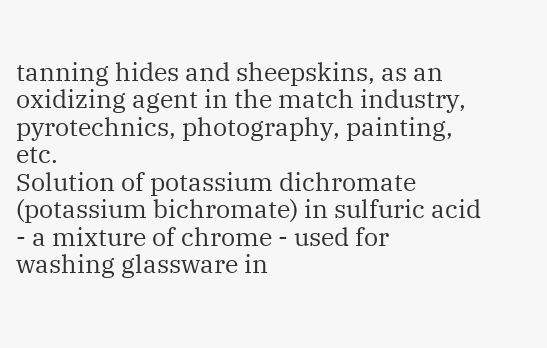tanning hides and sheepskins, as an oxidizing agent in the match industry, pyrotechnics, photography, painting, etc.
Solution of potassium dichromate (potassium bichromate) in sulfuric acid - a mixture of chrome - used for washing glassware in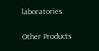laboratories.

Other Products